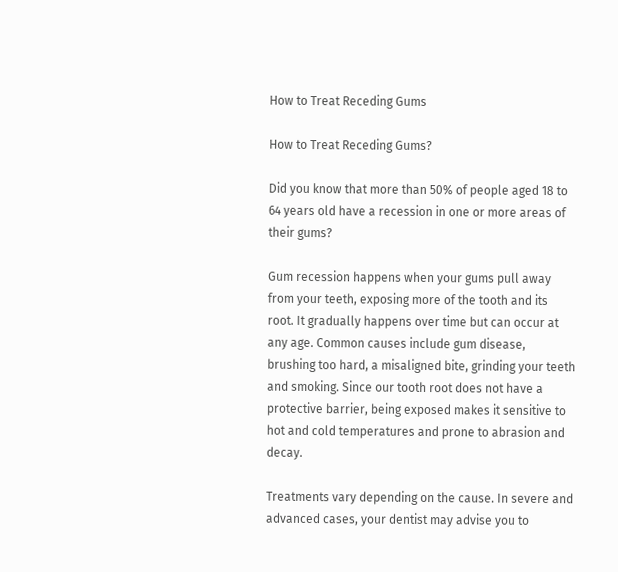How to Treat Receding Gums

How to Treat Receding Gums?

Did you know that more than 50% of people aged 18 to 64 years old have a recession in one or more areas of their gums?

Gum recession happens when your gums pull away from your teeth, exposing more of the tooth and its root. It gradually happens over time but can occur at any age. Common causes include gum disease, brushing too hard, a misaligned bite, grinding your teeth and smoking. Since our tooth root does not have a protective barrier, being exposed makes it sensitive to hot and cold temperatures and prone to abrasion and decay.

Treatments vary depending on the cause. In severe and advanced cases, your dentist may advise you to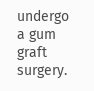undergo a gum graft surgery.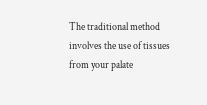The traditional method involves the use of tissues from your palate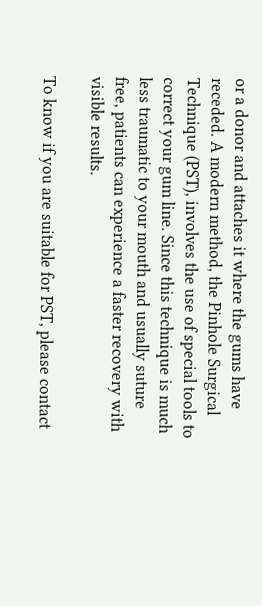or a donor and attaches it where the gums have receded. A modern method, the Pinhole Surgical Technique (PST), involves the use of special tools to correct your gum line. Since this technique is much less traumatic to your mouth and usually suture free, patients can experience a faster recovery with visible results.

To know if you are suitable for PST, please contact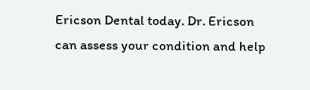Ericson Dental today. Dr. Ericson can assess your condition and help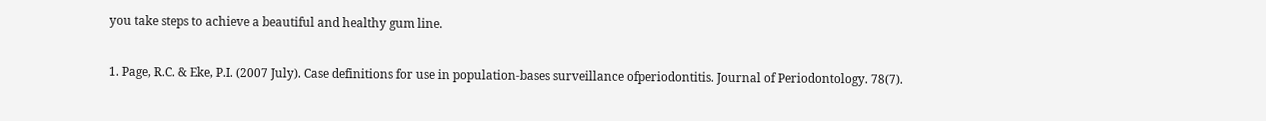you take steps to achieve a beautiful and healthy gum line.

1. Page, R.C. & Eke, P.I. (2007 July). Case definitions for use in population-bases surveillance ofperiodontitis. Journal of Periodontology. 78(7).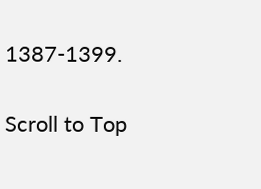1387-1399.

Scroll to Top